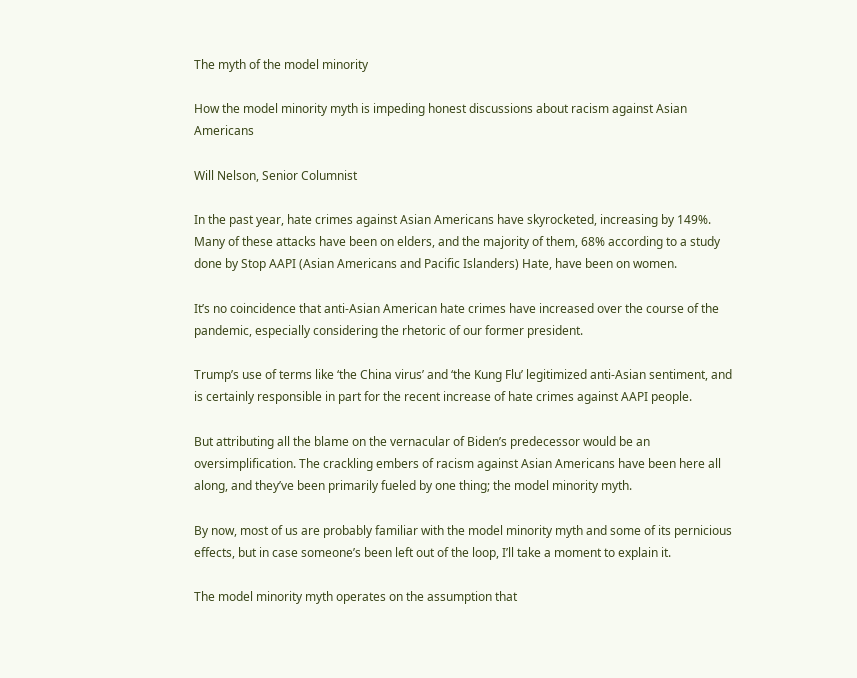The myth of the model minority

How the model minority myth is impeding honest discussions about racism against Asian Americans

Will Nelson, Senior Columnist

In the past year, hate crimes against Asian Americans have skyrocketed, increasing by 149%. Many of these attacks have been on elders, and the majority of them, 68% according to a study done by Stop AAPI (Asian Americans and Pacific Islanders) Hate, have been on women.

It’s no coincidence that anti-Asian American hate crimes have increased over the course of the pandemic, especially considering the rhetoric of our former president.

Trump’s use of terms like ‘the China virus’ and ‘the Kung Flu’ legitimized anti-Asian sentiment, and is certainly responsible in part for the recent increase of hate crimes against AAPI people.

But attributing all the blame on the vernacular of Biden’s predecessor would be an oversimplification. The crackling embers of racism against Asian Americans have been here all along, and they’ve been primarily fueled by one thing; the model minority myth.

By now, most of us are probably familiar with the model minority myth and some of its pernicious effects, but in case someone’s been left out of the loop, I’ll take a moment to explain it.

The model minority myth operates on the assumption that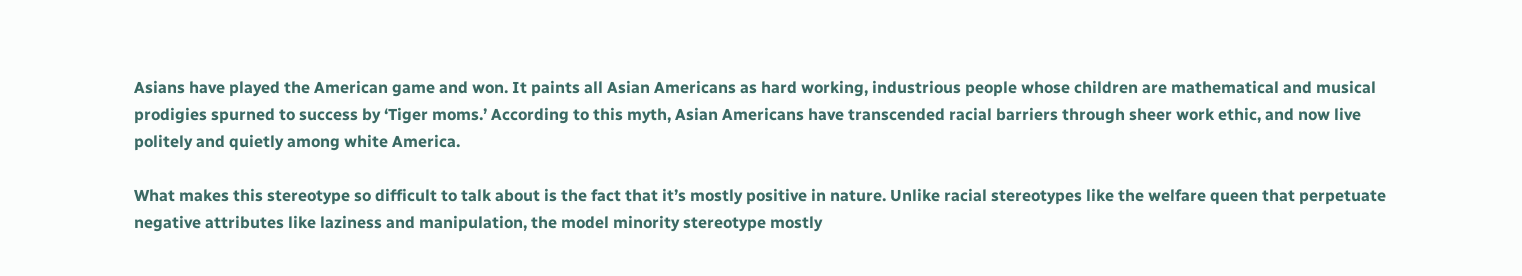Asians have played the American game and won. It paints all Asian Americans as hard working, industrious people whose children are mathematical and musical prodigies spurned to success by ‘Tiger moms.’ According to this myth, Asian Americans have transcended racial barriers through sheer work ethic, and now live politely and quietly among white America.

What makes this stereotype so difficult to talk about is the fact that it’s mostly positive in nature. Unlike racial stereotypes like the welfare queen that perpetuate negative attributes like laziness and manipulation, the model minority stereotype mostly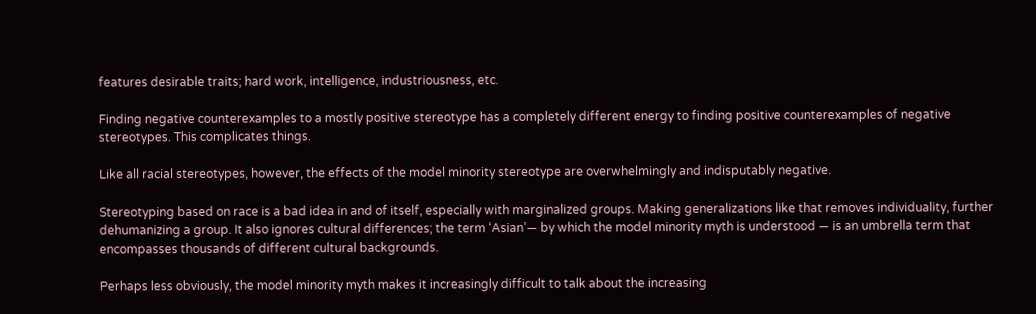features desirable traits; hard work, intelligence, industriousness, etc.

Finding negative counterexamples to a mostly positive stereotype has a completely different energy to finding positive counterexamples of negative stereotypes. This complicates things.

Like all racial stereotypes, however, the effects of the model minority stereotype are overwhelmingly and indisputably negative.

Stereotyping based on race is a bad idea in and of itself, especially with marginalized groups. Making generalizations like that removes individuality, further dehumanizing a group. It also ignores cultural differences; the term ‘Asian’— by which the model minority myth is understood — is an umbrella term that encompasses thousands of different cultural backgrounds.

Perhaps less obviously, the model minority myth makes it increasingly difficult to talk about the increasing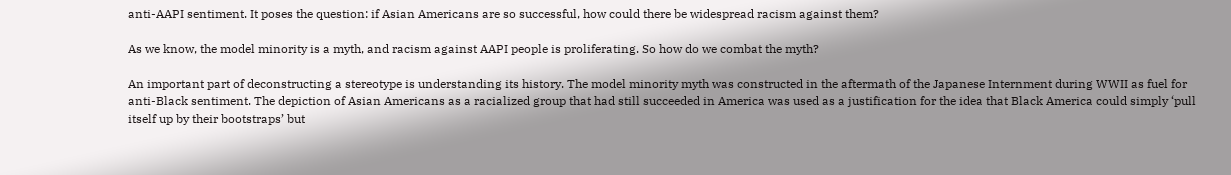anti-AAPI sentiment. It poses the question: if Asian Americans are so successful, how could there be widespread racism against them?

As we know, the model minority is a myth, and racism against AAPI people is proliferating. So how do we combat the myth?

An important part of deconstructing a stereotype is understanding its history. The model minority myth was constructed in the aftermath of the Japanese Internment during WWII as fuel for anti-Black sentiment. The depiction of Asian Americans as a racialized group that had still succeeded in America was used as a justification for the idea that Black America could simply ‘pull itself up by their bootstraps’ but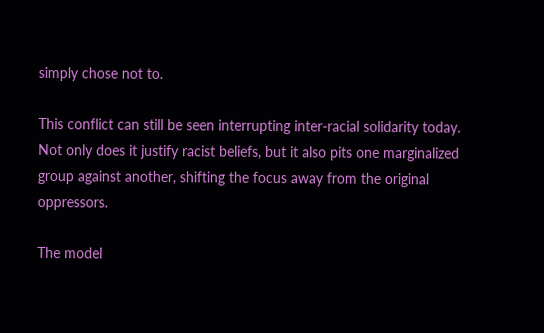simply chose not to.

This conflict can still be seen interrupting inter-racial solidarity today. Not only does it justify racist beliefs, but it also pits one marginalized group against another, shifting the focus away from the original oppressors.

The model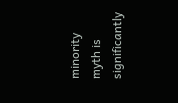minority myth is significantly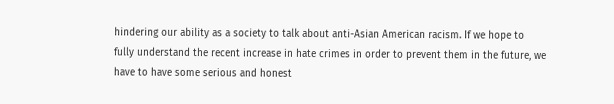hindering our ability as a society to talk about anti-Asian American racism. If we hope to fully understand the recent increase in hate crimes in order to prevent them in the future, we have to have some serious and honest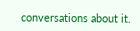conversations about it.